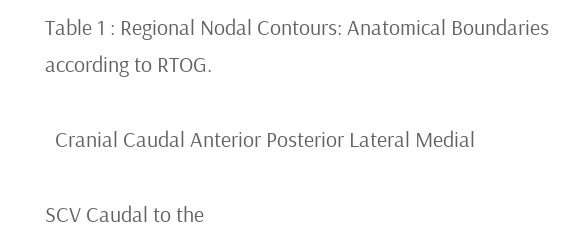Table 1 : Regional Nodal Contours: Anatomical Boundaries according to RTOG.

  Cranial Caudal Anterior Posterior Lateral Medial

SCV Caudal to the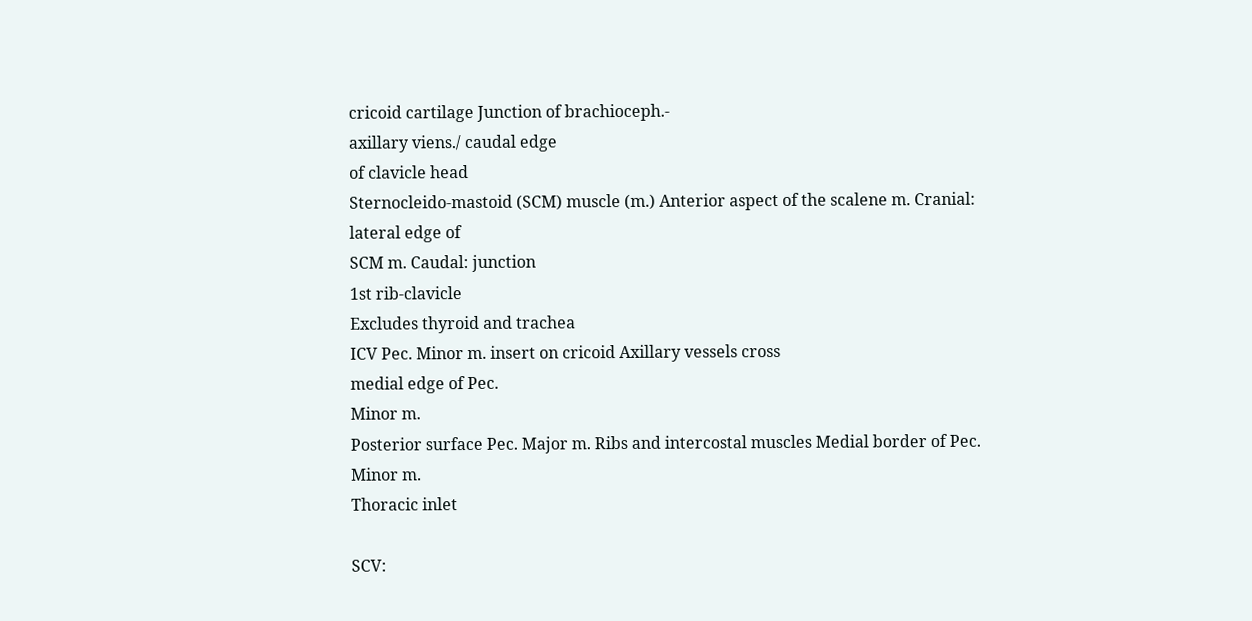cricoid cartilage Junction of brachioceph.-
axillary viens./ caudal edge
of clavicle head
Sternocleido-mastoid (SCM) muscle (m.) Anterior aspect of the scalene m. Cranial: lateral edge of
SCM m. Caudal: junction
1st rib-clavicle
Excludes thyroid and trachea
ICV Pec. Minor m. insert on cricoid Axillary vessels cross
medial edge of Pec.
Minor m.
Posterior surface Pec. Major m. Ribs and intercostal muscles Medial border of Pec.
Minor m.
Thoracic inlet

SCV: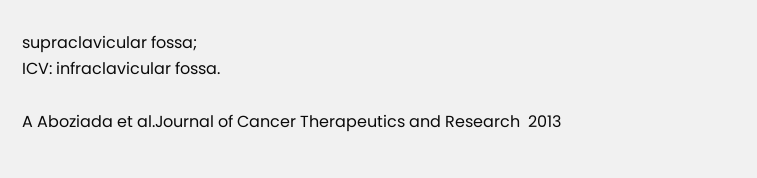supraclavicular fossa;
ICV: infraclavicular fossa.

A Aboziada et al.Journal of Cancer Therapeutics and Research  2013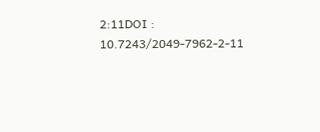2:11DOI : 10.7243/2049-7962-2-11